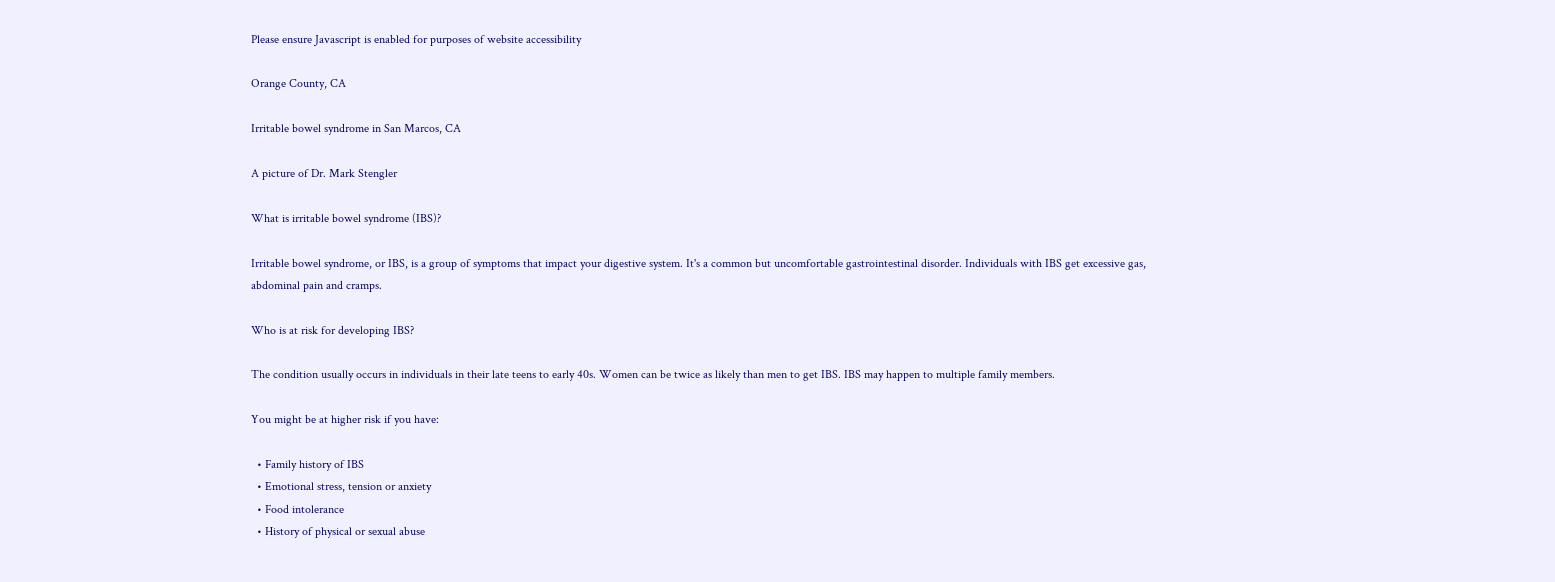Please ensure Javascript is enabled for purposes of website accessibility

Orange County, CA

Irritable bowel syndrome in San Marcos, CA

A picture of Dr. Mark Stengler

What is irritable bowel syndrome (IBS)?

Irritable bowel syndrome, or IBS, is a group of symptoms that impact your digestive system. It's a common but uncomfortable gastrointestinal disorder. Individuals with IBS get excessive gas, abdominal pain and cramps.

Who is at risk for developing IBS?

The condition usually occurs in individuals in their late teens to early 40s. Women can be twice as likely than men to get IBS. IBS may happen to multiple family members.

You might be at higher risk if you have:

  • Family history of IBS
  • Emotional stress, tension or anxiety
  • Food intolerance
  • History of physical or sexual abuse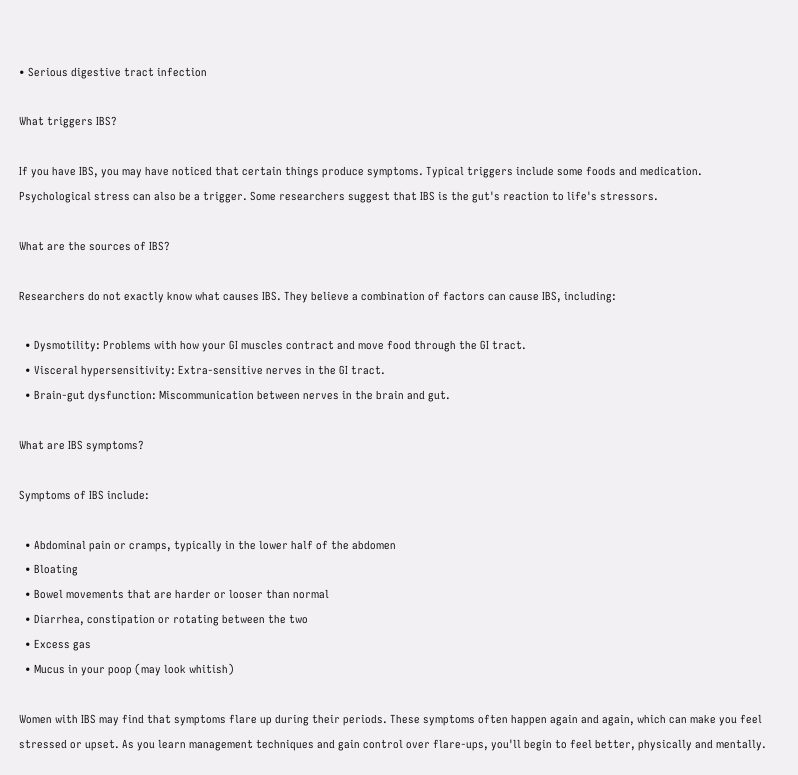• Serious digestive tract infection

What triggers IBS?

If you have IBS, you may have noticed that certain things produce symptoms. Typical triggers include some foods and medication. Psychological stress can also be a trigger. Some researchers suggest that IBS is the gut's reaction to life's stressors.

What are the sources of IBS?

Researchers do not exactly know what causes IBS. They believe a combination of factors can cause IBS, including:

  • Dysmotility: Problems with how your GI muscles contract and move food through the GI tract.
  • Visceral hypersensitivity: Extra-sensitive nerves in the GI tract.
  • Brain-gut dysfunction: Miscommunication between nerves in the brain and gut.

What are IBS symptoms?

Symptoms of IBS include:

  • Abdominal pain or cramps, typically in the lower half of the abdomen
  • Bloating
  • Bowel movements that are harder or looser than normal
  • Diarrhea, constipation or rotating between the two
  • Excess gas
  • Mucus in your poop (may look whitish)

Women with IBS may find that symptoms flare up during their periods. These symptoms often happen again and again, which can make you feel stressed or upset. As you learn management techniques and gain control over flare-ups, you'll begin to feel better, physically and mentally.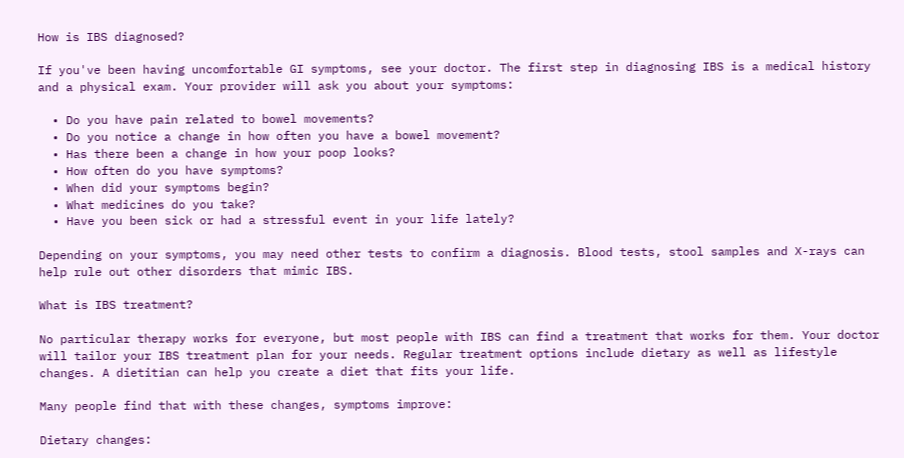How is IBS diagnosed?

If you've been having uncomfortable GI symptoms, see your doctor. The first step in diagnosing IBS is a medical history and a physical exam. Your provider will ask you about your symptoms:

  • Do you have pain related to bowel movements?
  • Do you notice a change in how often you have a bowel movement?
  • Has there been a change in how your poop looks?
  • How often do you have symptoms?
  • When did your symptoms begin?
  • What medicines do you take?
  • Have you been sick or had a stressful event in your life lately?

Depending on your symptoms, you may need other tests to confirm a diagnosis. Blood tests, stool samples and X-rays can help rule out other disorders that mimic IBS.

What is IBS treatment?

No particular therapy works for everyone, but most people with IBS can find a treatment that works for them. Your doctor will tailor your IBS treatment plan for your needs. Regular treatment options include dietary as well as lifestyle changes. A dietitian can help you create a diet that fits your life.

Many people find that with these changes, symptoms improve:

Dietary changes: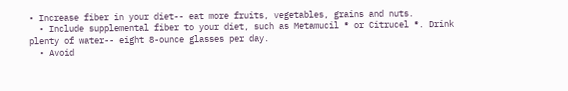• Increase fiber in your diet-- eat more fruits, vegetables, grains and nuts.
  • Include supplemental fiber to your diet, such as Metamucil ® or Citrucel ®. Drink plenty of water-- eight 8-ounce glasses per day.
  • Avoid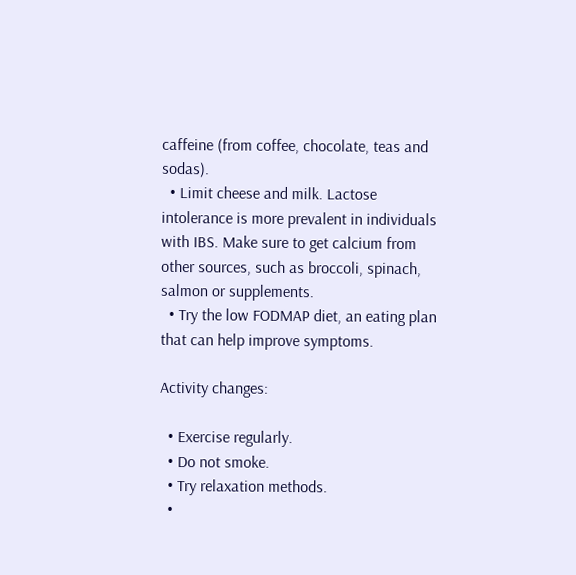caffeine (from coffee, chocolate, teas and sodas).
  • Limit cheese and milk. Lactose intolerance is more prevalent in individuals with IBS. Make sure to get calcium from other sources, such as broccoli, spinach, salmon or supplements.
  • Try the low FODMAP diet, an eating plan that can help improve symptoms.

Activity changes:

  • Exercise regularly.
  • Do not smoke.
  • Try relaxation methods.
  •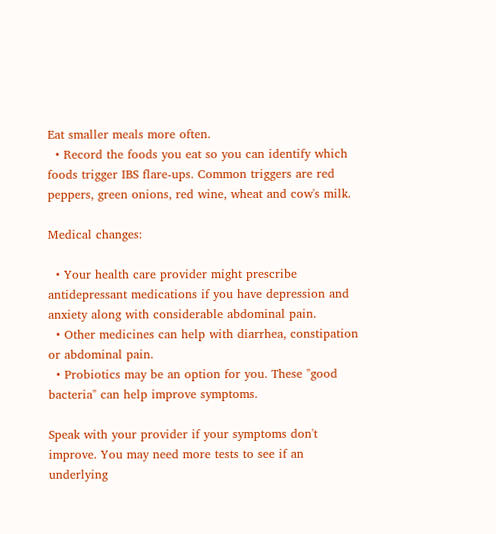Eat smaller meals more often.
  • Record the foods you eat so you can identify which foods trigger IBS flare-ups. Common triggers are red peppers, green onions, red wine, wheat and cow's milk.

Medical changes:

  • Your health care provider might prescribe antidepressant medications if you have depression and anxiety along with considerable abdominal pain.
  • Other medicines can help with diarrhea, constipation or abdominal pain.
  • Probiotics may be an option for you. These "good bacteria" can help improve symptoms.

Speak with your provider if your symptoms don't improve. You may need more tests to see if an underlying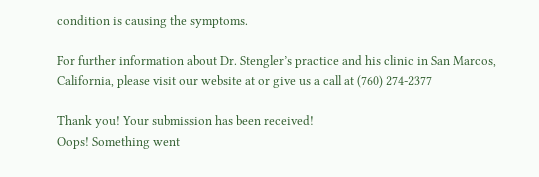condition is causing the symptoms.

For further information about Dr. Stengler’s practice and his clinic in San Marcos, California, please visit our website at or give us a call at (760) 274-2377

Thank you! Your submission has been received!
Oops! Something went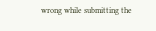wrong while submitting the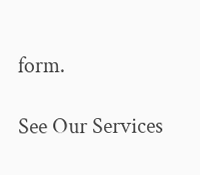form.

See Our Services